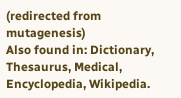(redirected from mutagenesis)
Also found in: Dictionary, Thesaurus, Medical, Encyclopedia, Wikipedia.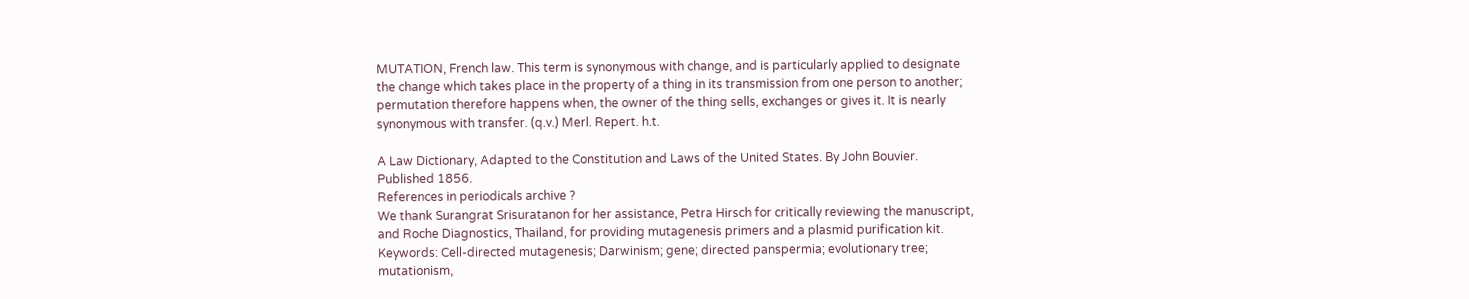MUTATION, French law. This term is synonymous with change, and is particularly applied to designate the change which takes place in the property of a thing in its transmission from one person to another; permutation therefore happens when, the owner of the thing sells, exchanges or gives it. It is nearly synonymous with transfer. (q.v.) Merl. Repert. h.t.

A Law Dictionary, Adapted to the Constitution and Laws of the United States. By John Bouvier. Published 1856.
References in periodicals archive ?
We thank Surangrat Srisuratanon for her assistance, Petra Hirsch for critically reviewing the manuscript, and Roche Diagnostics, Thailand, for providing mutagenesis primers and a plasmid purification kit.
Keywords: Cell-directed mutagenesis; Darwinism; gene; directed panspermia; evolutionary tree; mutationism,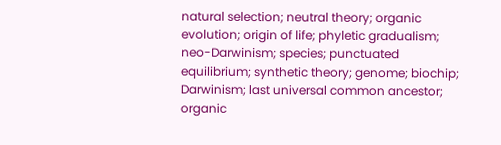natural selection; neutral theory; organic evolution; origin of life; phyletic gradualism; neo-Darwinism; species; punctuated equilibrium; synthetic theory; genome; biochip; Darwinism; last universal common ancestor; organic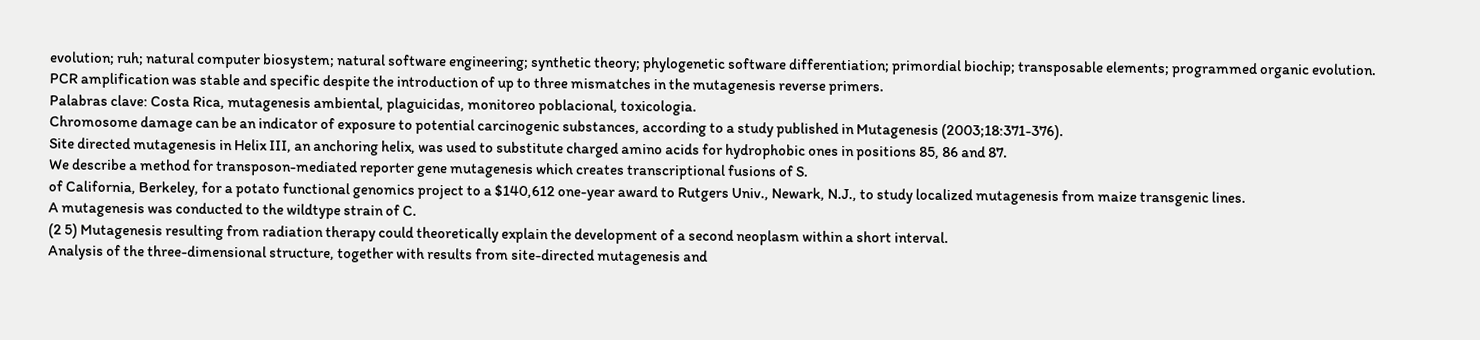evolution; ruh; natural computer biosystem; natural software engineering; synthetic theory; phylogenetic software differentiation; primordial biochip; transposable elements; programmed organic evolution.
PCR amplification was stable and specific despite the introduction of up to three mismatches in the mutagenesis reverse primers.
Palabras clave: Costa Rica, mutagenesis ambiental, plaguicidas, monitoreo poblacional, toxicologia.
Chromosome damage can be an indicator of exposure to potential carcinogenic substances, according to a study published in Mutagenesis (2003;18:371-376).
Site directed mutagenesis in Helix III, an anchoring helix, was used to substitute charged amino acids for hydrophobic ones in positions 85, 86 and 87.
We describe a method for transposon-mediated reporter gene mutagenesis which creates transcriptional fusions of S.
of California, Berkeley, for a potato functional genomics project to a $140,612 one-year award to Rutgers Univ., Newark, N.J., to study localized mutagenesis from maize transgenic lines.
A mutagenesis was conducted to the wildtype strain of C.
(2 5) Mutagenesis resulting from radiation therapy could theoretically explain the development of a second neoplasm within a short interval.
Analysis of the three-dimensional structure, together with results from site-directed mutagenesis and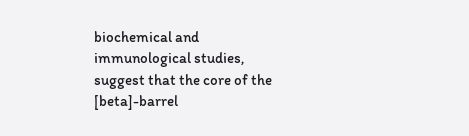biochemical and immunological studies, suggest that the core of the [beta]-barrel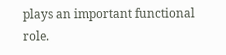plays an important functional role.